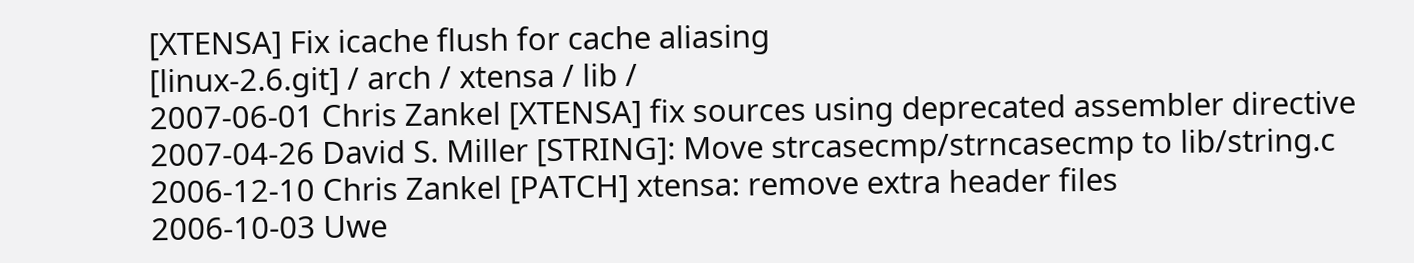[XTENSA] Fix icache flush for cache aliasing
[linux-2.6.git] / arch / xtensa / lib /
2007-06-01 Chris Zankel [XTENSA] fix sources using deprecated assembler directive
2007-04-26 David S. Miller [STRING]: Move strcasecmp/strncasecmp to lib/string.c
2006-12-10 Chris Zankel [PATCH] xtensa: remove extra header files
2006-10-03 Uwe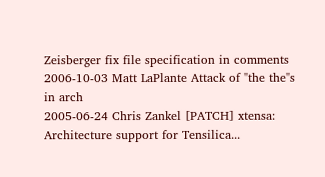Zeisberger fix file specification in comments
2006-10-03 Matt LaPlante Attack of "the the"s in arch
2005-06-24 Chris Zankel [PATCH] xtensa: Architecture support for Tensilica...